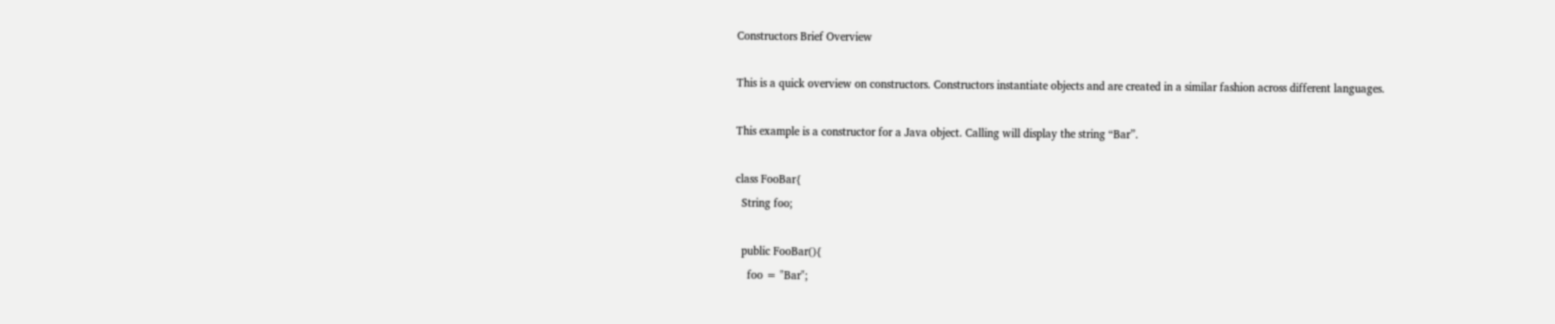Constructors Brief Overview

This is a quick overview on constructors. Constructors instantiate objects and are created in a similar fashion across different languages.

This example is a constructor for a Java object. Calling will display the string “Bar”.

class FooBar{
  String foo;

  public FooBar(){
    foo = "Bar";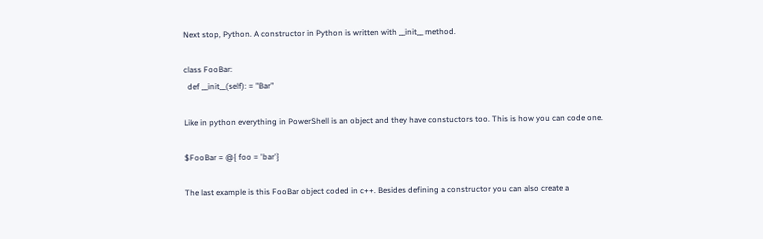Next stop, Python. A constructor in Python is written with __init__ method.

class FooBar:
  def __init__(self): = "Bar"

Like in python everything in PowerShell is an object and they have constuctors too. This is how you can code one.

$FooBar = @{ foo = 'bar'}

The last example is this FooBar object coded in c++. Besides defining a constructor you can also create a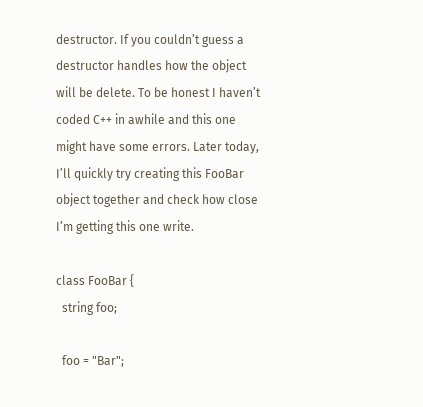destructor. If you couldn’t guess a destructor handles how the object will be delete. To be honest I haven’t coded C++ in awhile and this one might have some errors. Later today, I’ll quickly try creating this FooBar object together and check how close I’m getting this one write.

class FooBar {
  string foo;

  foo = "Bar";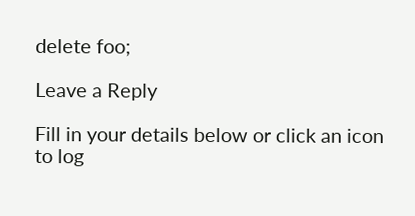delete foo;

Leave a Reply

Fill in your details below or click an icon to log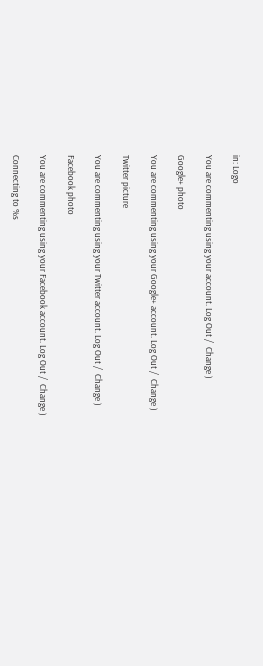in: Logo

You are commenting using your account. Log Out /  Change )

Google+ photo

You are commenting using your Google+ account. Log Out /  Change )

Twitter picture

You are commenting using your Twitter account. Log Out /  Change )

Facebook photo

You are commenting using your Facebook account. Log Out /  Change )

Connecting to %s